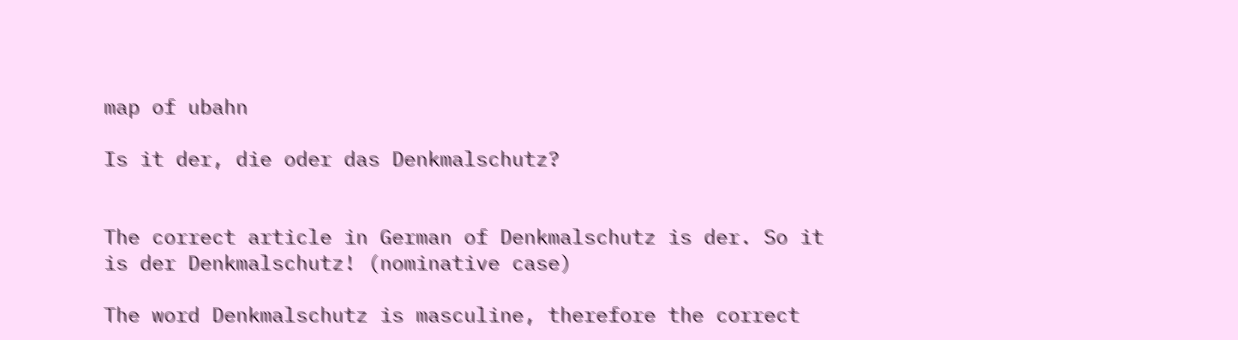map of ubahn

Is it der, die oder das Denkmalschutz?


The correct article in German of Denkmalschutz is der. So it is der Denkmalschutz! (nominative case)

The word Denkmalschutz is masculine, therefore the correct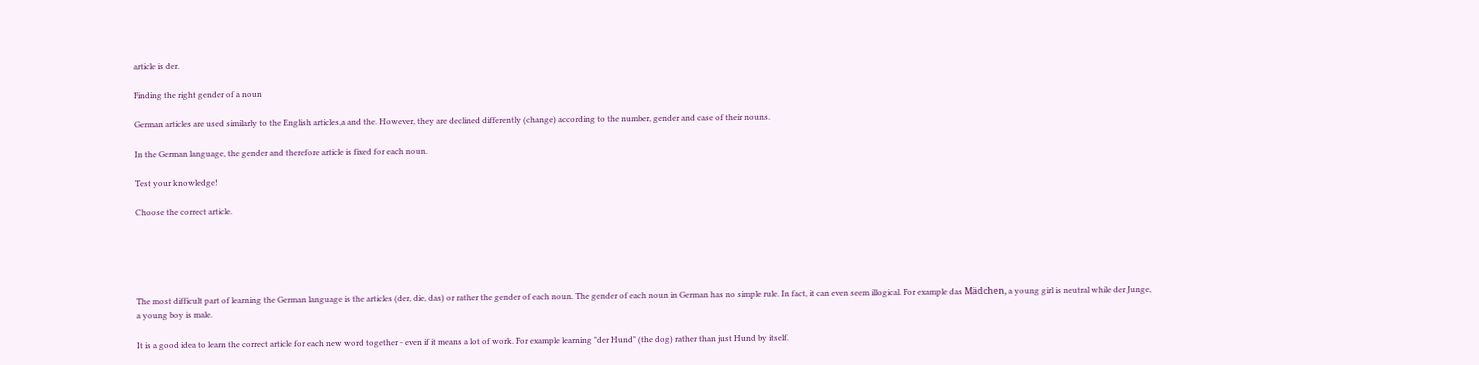article is der.

Finding the right gender of a noun

German articles are used similarly to the English articles,a and the. However, they are declined differently (change) according to the number, gender and case of their nouns.

In the German language, the gender and therefore article is fixed for each noun.

Test your knowledge!

Choose the correct article.





The most difficult part of learning the German language is the articles (der, die, das) or rather the gender of each noun. The gender of each noun in German has no simple rule. In fact, it can even seem illogical. For example das Mädchen, a young girl is neutral while der Junge, a young boy is male.

It is a good idea to learn the correct article for each new word together - even if it means a lot of work. For example learning "der Hund" (the dog) rather than just Hund by itself.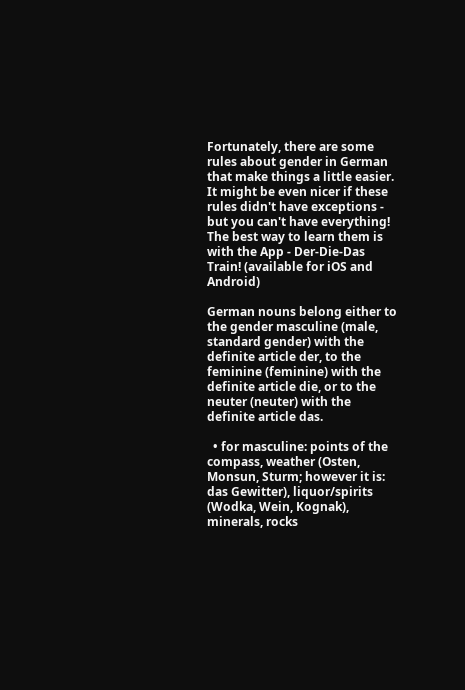Fortunately, there are some rules about gender in German that make things a little easier. It might be even nicer if these rules didn't have exceptions - but you can't have everything! The best way to learn them is with the App - Der-Die-Das Train! (available for iOS and Android)

German nouns belong either to the gender masculine (male, standard gender) with the definite article der, to the feminine (feminine) with the definite article die, or to the neuter (neuter) with the definite article das.

  • for masculine: points of the compass, weather (Osten, Monsun, Sturm; however it is: das Gewitter), liquor/spirits (Wodka, Wein, Kognak), minerals, rocks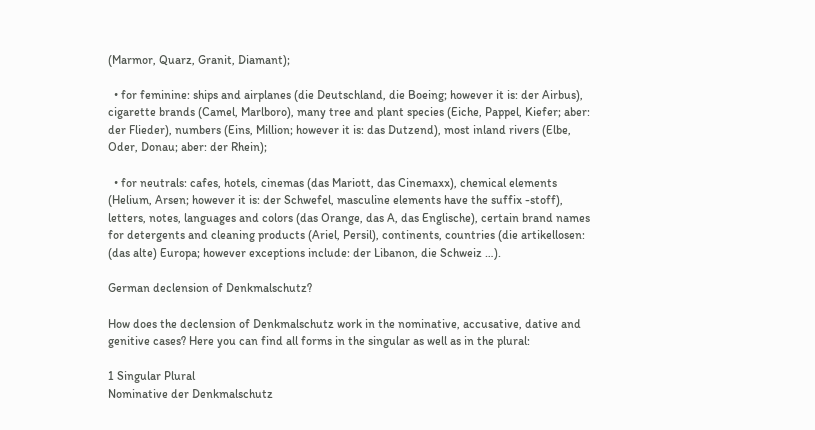(Marmor, Quarz, Granit, Diamant);

  • for feminine: ships and airplanes (die Deutschland, die Boeing; however it is: der Airbus), cigarette brands (Camel, Marlboro), many tree and plant species (Eiche, Pappel, Kiefer; aber: der Flieder), numbers (Eins, Million; however it is: das Dutzend), most inland rivers (Elbe, Oder, Donau; aber: der Rhein);

  • for neutrals: cafes, hotels, cinemas (das Mariott, das Cinemaxx), chemical elements (Helium, Arsen; however it is: der Schwefel, masculine elements have the suffix -stoff), letters, notes, languages and colors (das Orange, das A, das Englische), certain brand names for detergents and cleaning products (Ariel, Persil), continents, countries (die artikellosen: (das alte) Europa; however exceptions include: der Libanon, die Schweiz …).

German declension of Denkmalschutz?

How does the declension of Denkmalschutz work in the nominative, accusative, dative and genitive cases? Here you can find all forms in the singular as well as in the plural:

1 Singular Plural
Nominative der Denkmalschutz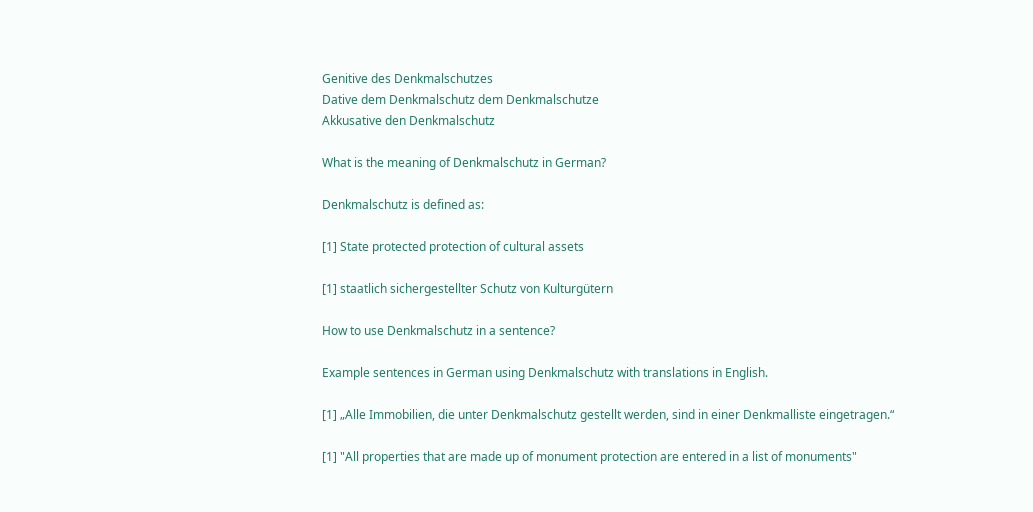Genitive des Denkmalschutzes
Dative dem Denkmalschutz dem Denkmalschutze
Akkusative den Denkmalschutz

What is the meaning of Denkmalschutz in German?

Denkmalschutz is defined as:

[1] State protected protection of cultural assets

[1] staatlich sichergestellter Schutz von Kulturgütern

How to use Denkmalschutz in a sentence?

Example sentences in German using Denkmalschutz with translations in English.

[1] „Alle Immobilien, die unter Denkmalschutz gestellt werden, sind in einer Denkmalliste eingetragen.“

[1] "All properties that are made up of monument protection are entered in a list of monuments"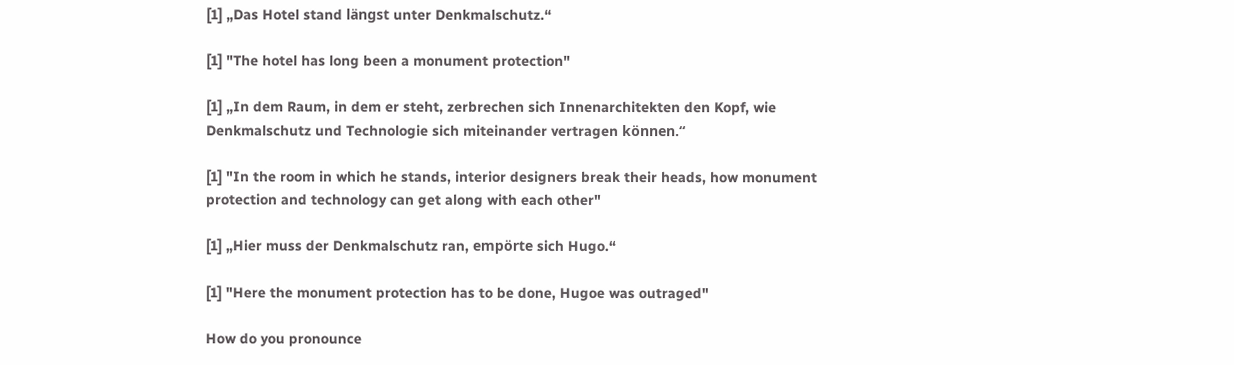[1] „Das Hotel stand längst unter Denkmalschutz.“

[1] "The hotel has long been a monument protection"

[1] „In dem Raum, in dem er steht, zerbrechen sich Innenarchitekten den Kopf, wie Denkmalschutz und Technologie sich miteinander vertragen können.“

[1] "In the room in which he stands, interior designers break their heads, how monument protection and technology can get along with each other"

[1] „Hier muss der Denkmalschutz ran, empörte sich Hugo.“

[1] "Here the monument protection has to be done, Hugoe was outraged"

How do you pronounce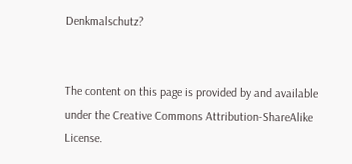Denkmalschutz?


The content on this page is provided by and available under the Creative Commons Attribution-ShareAlike License.